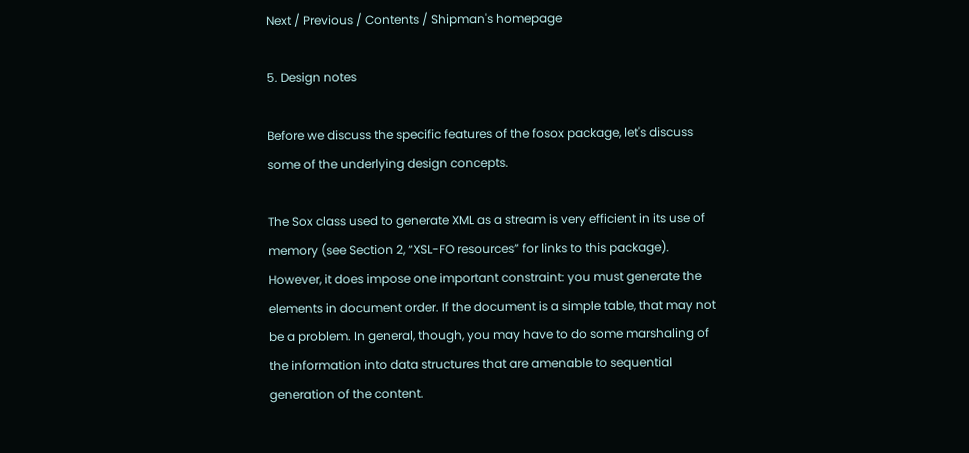Next / Previous / Contents / Shipman's homepage

5. Design notes

Before we discuss the specific features of the fosox package, let's discuss some of the underlying design concepts.

The Sox class used to generate XML as a stream is very efficient in its use of memory (see Section 2, “XSL-FO resources” for links to this package). However, it does impose one important constraint: you must generate the elements in document order. If the document is a simple table, that may not be a problem. In general, though, you may have to do some marshaling of the information into data structures that are amenable to sequential generation of the content.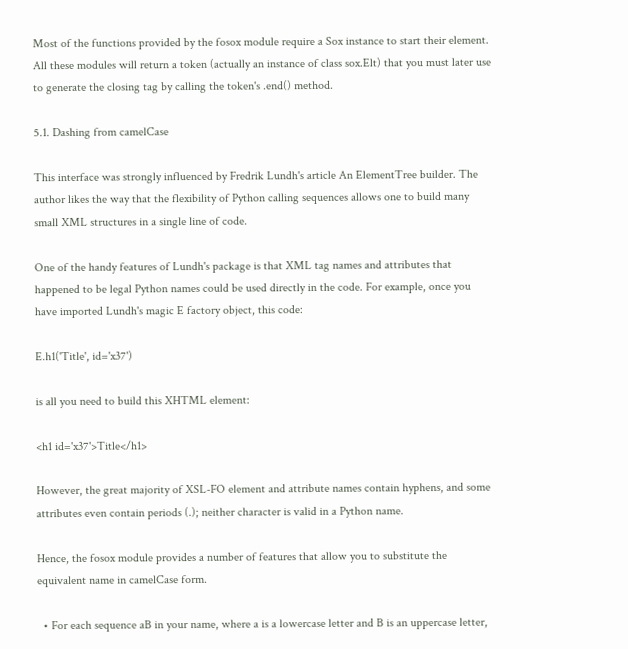Most of the functions provided by the fosox module require a Sox instance to start their element. All these modules will return a token (actually an instance of class sox.Elt) that you must later use to generate the closing tag by calling the token's .end() method.

5.1. Dashing from camelCase

This interface was strongly influenced by Fredrik Lundh's article An ElementTree builder. The author likes the way that the flexibility of Python calling sequences allows one to build many small XML structures in a single line of code.

One of the handy features of Lundh's package is that XML tag names and attributes that happened to be legal Python names could be used directly in the code. For example, once you have imported Lundh's magic E factory object, this code:

E.h1('Title', id='x37')

is all you need to build this XHTML element:

<h1 id='x37'>Title</h1>

However, the great majority of XSL-FO element and attribute names contain hyphens, and some attributes even contain periods (.); neither character is valid in a Python name.

Hence, the fosox module provides a number of features that allow you to substitute the equivalent name in camelCase form.

  • For each sequence aB in your name, where a is a lowercase letter and B is an uppercase letter,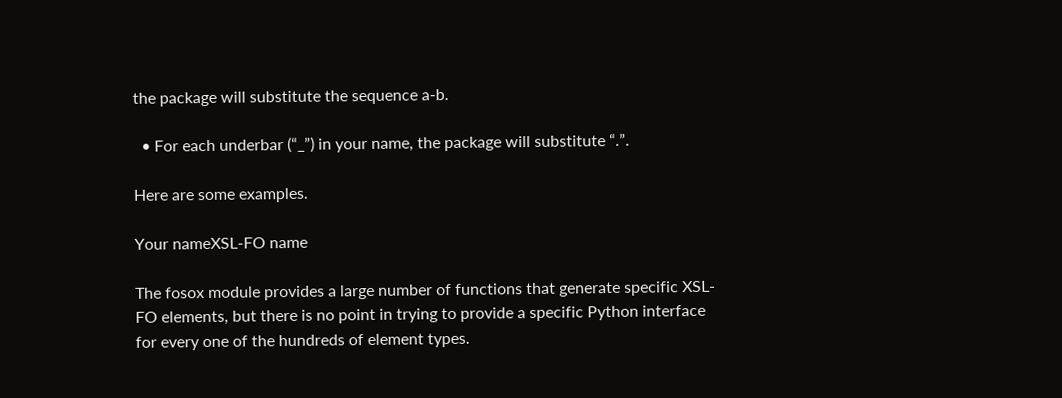the package will substitute the sequence a-b.

  • For each underbar (“_”) in your name, the package will substitute “.”.

Here are some examples.

Your nameXSL-FO name

The fosox module provides a large number of functions that generate specific XSL-FO elements, but there is no point in trying to provide a specific Python interface for every one of the hundreds of element types.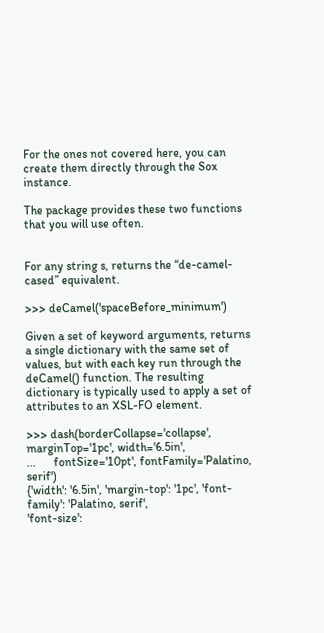For the ones not covered here, you can create them directly through the Sox instance.

The package provides these two functions that you will use often.


For any string s, returns the “de-camel-cased” equivalent.

>>> deCamel('spaceBefore_minimum')

Given a set of keyword arguments, returns a single dictionary with the same set of values, but with each key run through the deCamel() function. The resulting dictionary is typically used to apply a set of attributes to an XSL-FO element.

>>> dash(borderCollapse='collapse', marginTop='1pc', width='6.5in',
...      fontSize='10pt', fontFamily='Palatino, serif')
{'width': '6.5in', 'margin-top': '1pc', 'font-family': 'Palatino, serif',
'font-size':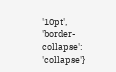'10pt', 'border-collapse': 'collapse'}